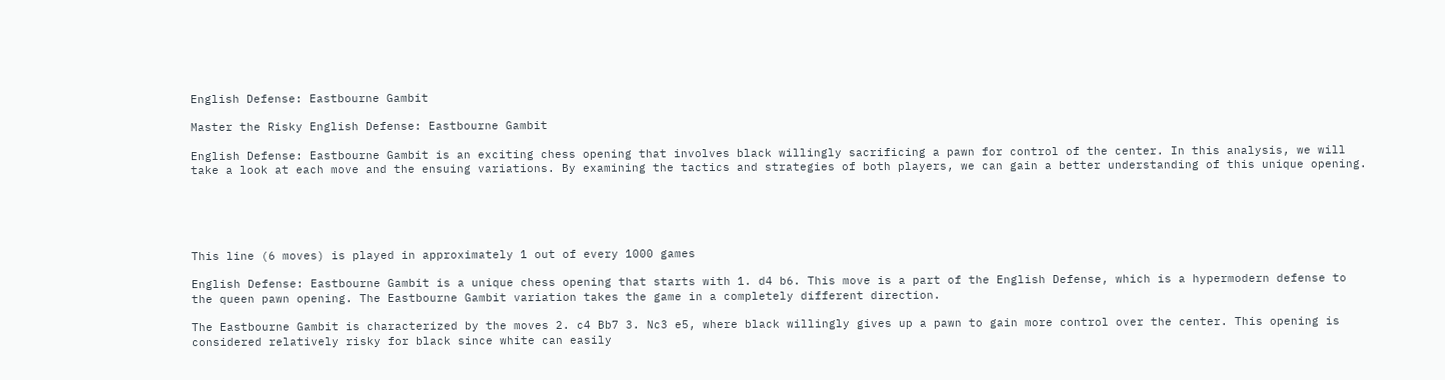English Defense: Eastbourne Gambit

Master the Risky English Defense: Eastbourne Gambit

English Defense: Eastbourne Gambit is an exciting chess opening that involves black willingly sacrificing a pawn for control of the center. In this analysis, we will take a look at each move and the ensuing variations. By examining the tactics and strategies of both players, we can gain a better understanding of this unique opening.





This line (6 moves) is played in approximately 1 out of every 1000 games

English Defense: Eastbourne Gambit is a unique chess opening that starts with 1. d4 b6. This move is a part of the English Defense, which is a hypermodern defense to the queen pawn opening. The Eastbourne Gambit variation takes the game in a completely different direction.

The Eastbourne Gambit is characterized by the moves 2. c4 Bb7 3. Nc3 e5, where black willingly gives up a pawn to gain more control over the center. This opening is considered relatively risky for black since white can easily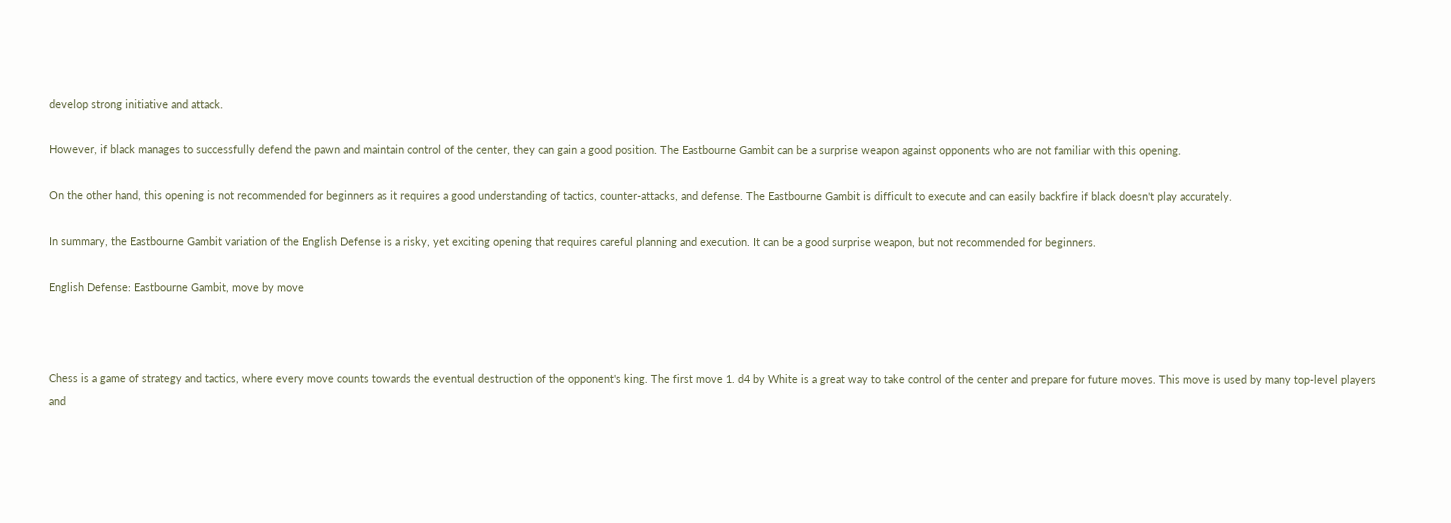develop strong initiative and attack.

However, if black manages to successfully defend the pawn and maintain control of the center, they can gain a good position. The Eastbourne Gambit can be a surprise weapon against opponents who are not familiar with this opening.

On the other hand, this opening is not recommended for beginners as it requires a good understanding of tactics, counter-attacks, and defense. The Eastbourne Gambit is difficult to execute and can easily backfire if black doesn't play accurately.

In summary, the Eastbourne Gambit variation of the English Defense is a risky, yet exciting opening that requires careful planning and execution. It can be a good surprise weapon, but not recommended for beginners.

English Defense: Eastbourne Gambit, move by move



Chess is a game of strategy and tactics, where every move counts towards the eventual destruction of the opponent's king. The first move 1. d4 by White is a great way to take control of the center and prepare for future moves. This move is used by many top-level players and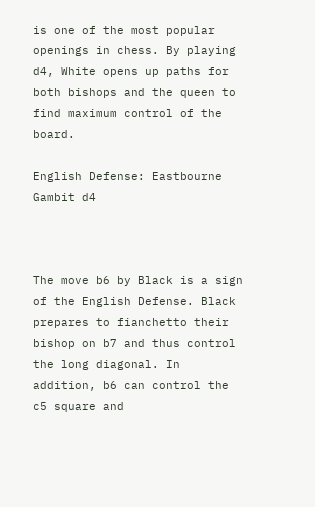is one of the most popular openings in chess. By playing d4, White opens up paths for both bishops and the queen to find maximum control of the board.

English Defense: Eastbourne Gambit d4



The move b6 by Black is a sign of the English Defense. Black prepares to fianchetto their bishop on b7 and thus control the long diagonal. In addition, b6 can control the c5 square and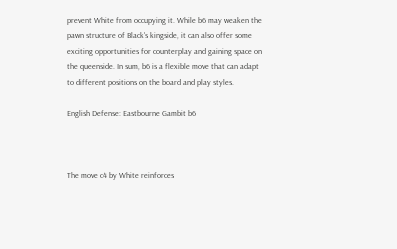prevent White from occupying it. While b6 may weaken the pawn structure of Black's kingside, it can also offer some exciting opportunities for counterplay and gaining space on the queenside. In sum, b6 is a flexible move that can adapt to different positions on the board and play styles.

English Defense: Eastbourne Gambit b6



The move c4 by White reinforces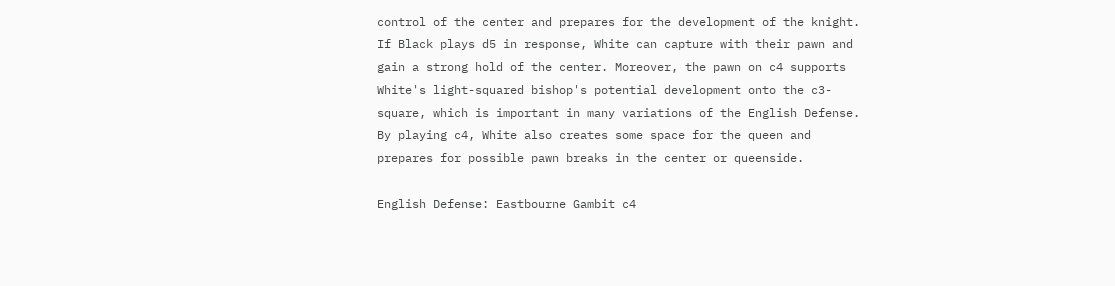control of the center and prepares for the development of the knight. If Black plays d5 in response, White can capture with their pawn and gain a strong hold of the center. Moreover, the pawn on c4 supports White's light-squared bishop's potential development onto the c3-square, which is important in many variations of the English Defense. By playing c4, White also creates some space for the queen and prepares for possible pawn breaks in the center or queenside.

English Defense: Eastbourne Gambit c4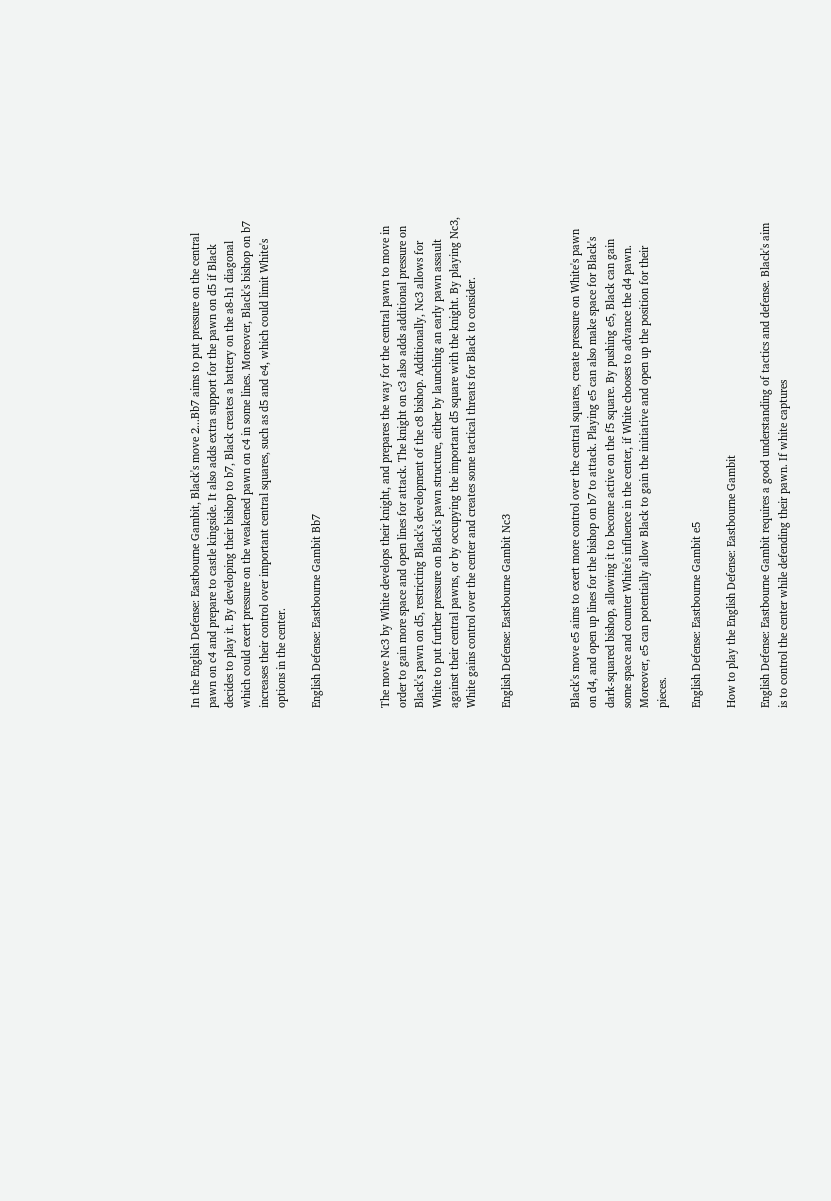In the English Defense: Eastbourne Gambit, Black's move 2...Bb7 aims to put pressure on the central pawn on c4 and prepare to castle kingside. It also adds extra support for the pawn on d5 if Black decides to play it. By developing their bishop to b7, Black creates a battery on the a8-h1 diagonal which could exert pressure on the weakened pawn on c4 in some lines. Moreover, Black's bishop on b7 increases their control over important central squares, such as d5 and e4, which could limit White's options in the center.

English Defense: Eastbourne Gambit Bb7



The move Nc3 by White develops their knight, and prepares the way for the central pawn to move in order to gain more space and open lines for attack. The knight on c3 also adds additional pressure on Black's pawn on d5, restricting Black's development of the c8 bishop. Additionally, Nc3 allows for White to put further pressure on Black's pawn structure, either by launching an early pawn assault against their central pawns, or by occupying the important d5 square with the knight. By playing Nc3, White gains control over the center and creates some tactical threats for Black to consider.

English Defense: Eastbourne Gambit Nc3



Black's move e5 aims to exert more control over the central squares, create pressure on White's pawn on d4, and open up lines for the bishop on b7 to attack. Playing e5 can also make space for Black's dark-squared bishop, allowing it to become active on the f5 square. By pushing e5, Black can gain some space and counter White's influence in the center, if White chooses to advance the d4 pawn. Moreover, e5 can potentially allow Black to gain the initiative and open up the position for their pieces.

English Defense: Eastbourne Gambit e5

How to play the English Defense: Eastbourne Gambit

English Defense: Eastbourne Gambit requires a good understanding of tactics and defense. Black's aim is to control the center while defending their pawn. If white captures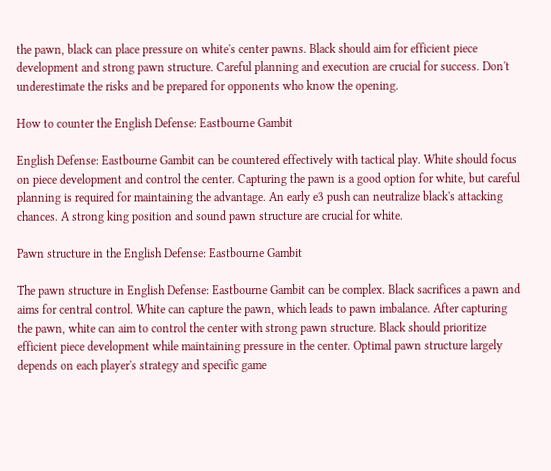the pawn, black can place pressure on white's center pawns. Black should aim for efficient piece development and strong pawn structure. Careful planning and execution are crucial for success. Don't underestimate the risks and be prepared for opponents who know the opening.

How to counter the English Defense: Eastbourne Gambit

English Defense: Eastbourne Gambit can be countered effectively with tactical play. White should focus on piece development and control the center. Capturing the pawn is a good option for white, but careful planning is required for maintaining the advantage. An early e3 push can neutralize black's attacking chances. A strong king position and sound pawn structure are crucial for white.

Pawn structure in the English Defense: Eastbourne Gambit

The pawn structure in English Defense: Eastbourne Gambit can be complex. Black sacrifices a pawn and aims for central control. White can capture the pawn, which leads to pawn imbalance. After capturing the pawn, white can aim to control the center with strong pawn structure. Black should prioritize efficient piece development while maintaining pressure in the center. Optimal pawn structure largely depends on each player's strategy and specific game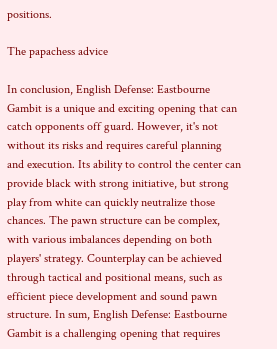positions.

The papachess advice

In conclusion, English Defense: Eastbourne Gambit is a unique and exciting opening that can catch opponents off guard. However, it's not without its risks and requires careful planning and execution. Its ability to control the center can provide black with strong initiative, but strong play from white can quickly neutralize those chances. The pawn structure can be complex, with various imbalances depending on both players' strategy. Counterplay can be achieved through tactical and positional means, such as efficient piece development and sound pawn structure. In sum, English Defense: Eastbourne Gambit is a challenging opening that requires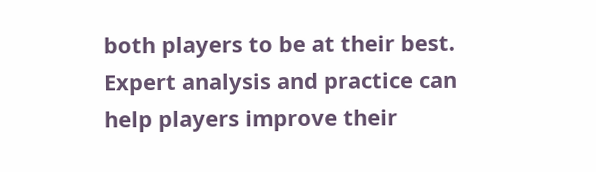both players to be at their best. Expert analysis and practice can help players improve their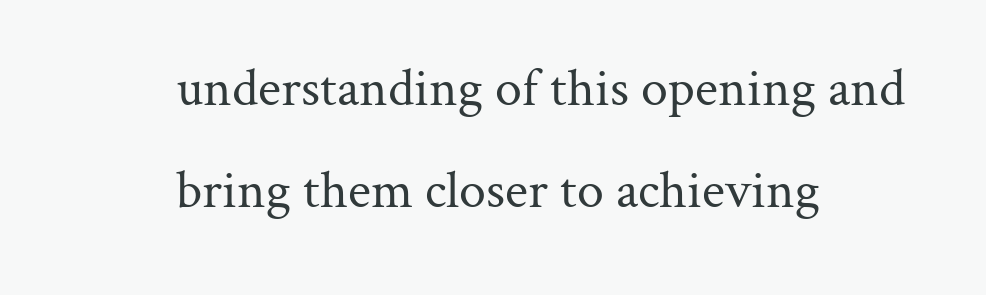understanding of this opening and bring them closer to achieving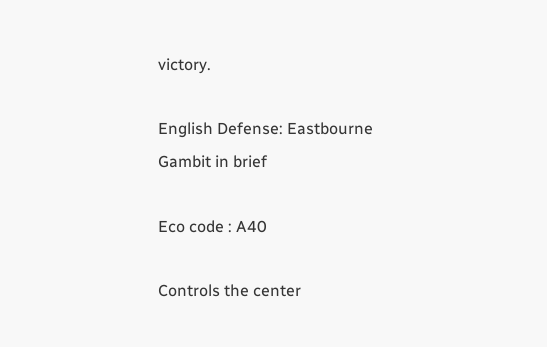victory.

English Defense: Eastbourne Gambit in brief

Eco code : A40

Controls the center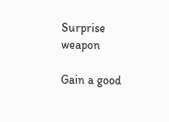Surprise weapon

Gain a good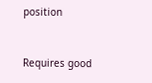position


Requires good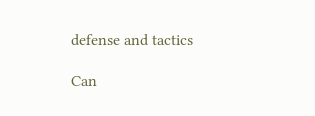defense and tactics

Can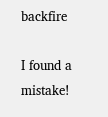backfire

I found a mistake!